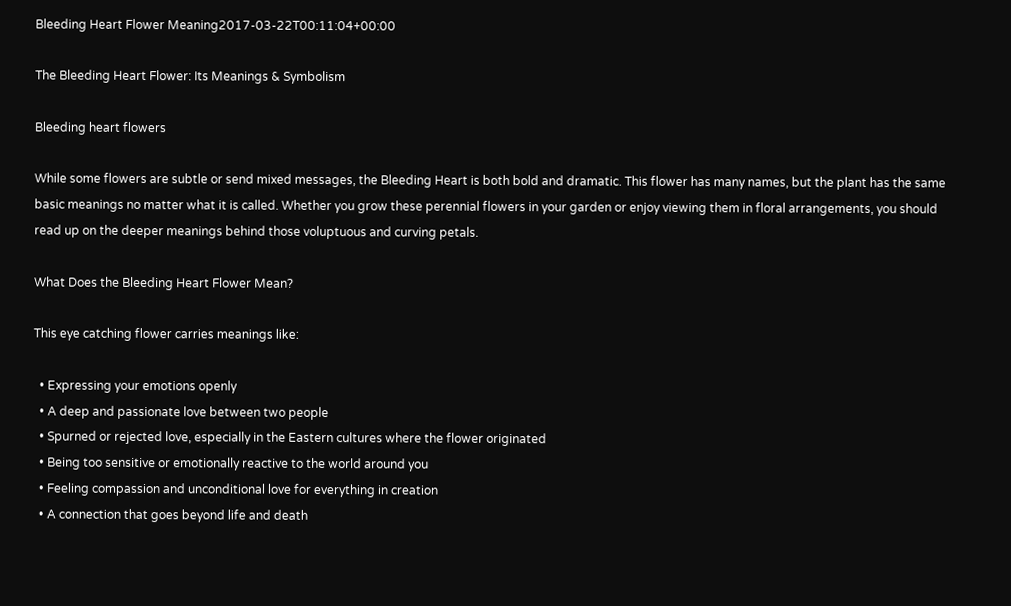Bleeding Heart Flower Meaning2017-03-22T00:11:04+00:00

The Bleeding Heart Flower: Its Meanings & Symbolism

Bleeding heart flowers

While some flowers are subtle or send mixed messages, the Bleeding Heart is both bold and dramatic. This flower has many names, but the plant has the same basic meanings no matter what it is called. Whether you grow these perennial flowers in your garden or enjoy viewing them in floral arrangements, you should read up on the deeper meanings behind those voluptuous and curving petals.

What Does the Bleeding Heart Flower Mean?

This eye catching flower carries meanings like:

  • Expressing your emotions openly
  • A deep and passionate love between two people
  • Spurned or rejected love, especially in the Eastern cultures where the flower originated
  • Being too sensitive or emotionally reactive to the world around you
  • Feeling compassion and unconditional love for everything in creation
  • A connection that goes beyond life and death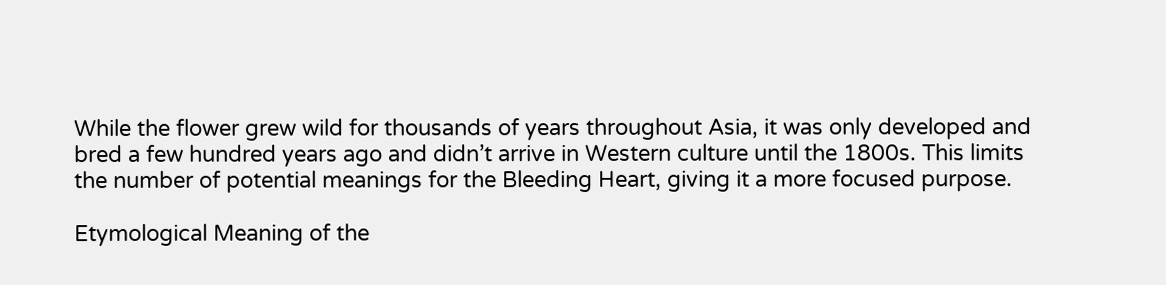While the flower grew wild for thousands of years throughout Asia, it was only developed and bred a few hundred years ago and didn’t arrive in Western culture until the 1800s. This limits the number of potential meanings for the Bleeding Heart, giving it a more focused purpose.

Etymological Meaning of the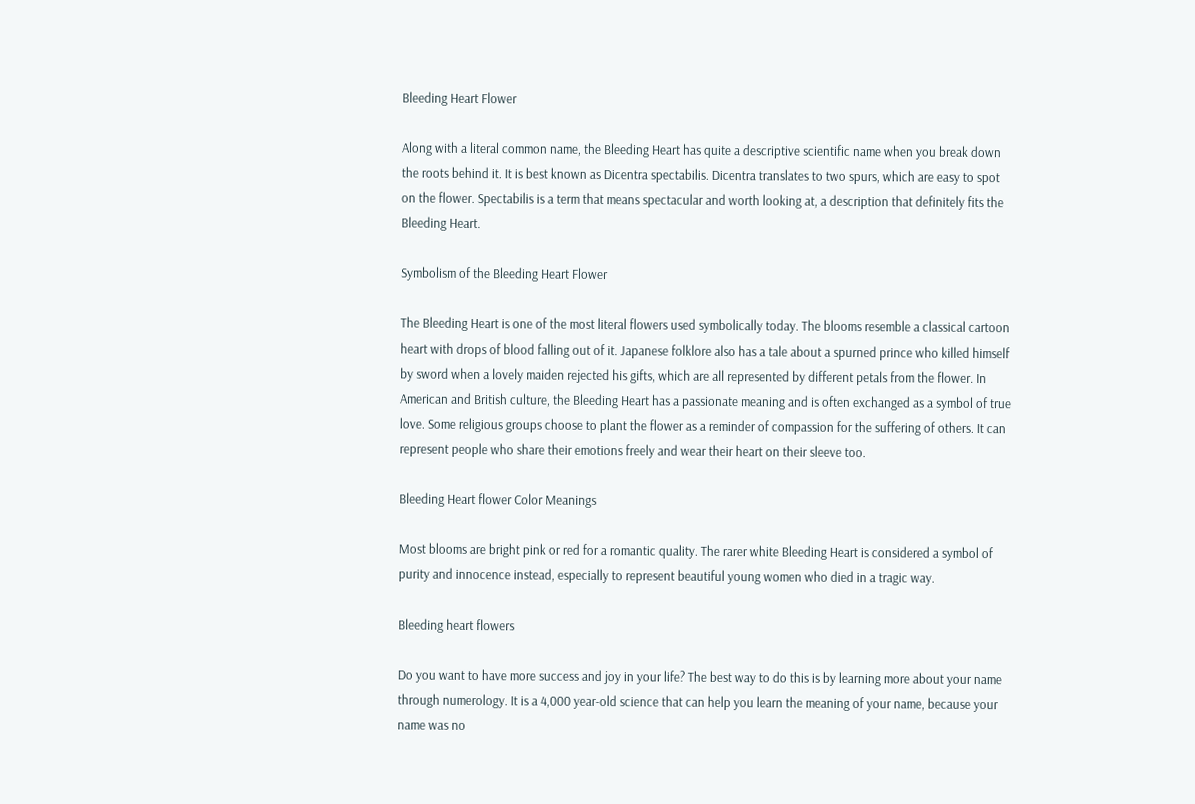Bleeding Heart Flower

Along with a literal common name, the Bleeding Heart has quite a descriptive scientific name when you break down the roots behind it. It is best known as Dicentra spectabilis. Dicentra translates to two spurs, which are easy to spot on the flower. Spectabilis is a term that means spectacular and worth looking at, a description that definitely fits the Bleeding Heart.

Symbolism of the Bleeding Heart Flower

The Bleeding Heart is one of the most literal flowers used symbolically today. The blooms resemble a classical cartoon heart with drops of blood falling out of it. Japanese folklore also has a tale about a spurned prince who killed himself by sword when a lovely maiden rejected his gifts, which are all represented by different petals from the flower. In American and British culture, the Bleeding Heart has a passionate meaning and is often exchanged as a symbol of true love. Some religious groups choose to plant the flower as a reminder of compassion for the suffering of others. It can represent people who share their emotions freely and wear their heart on their sleeve too.

Bleeding Heart flower Color Meanings

Most blooms are bright pink or red for a romantic quality. The rarer white Bleeding Heart is considered a symbol of purity and innocence instead, especially to represent beautiful young women who died in a tragic way.

Bleeding heart flowers

Do you want to have more success and joy in your life? The best way to do this is by learning more about your name through numerology. It is a 4,000 year-old science that can help you learn the meaning of your name, because your name was no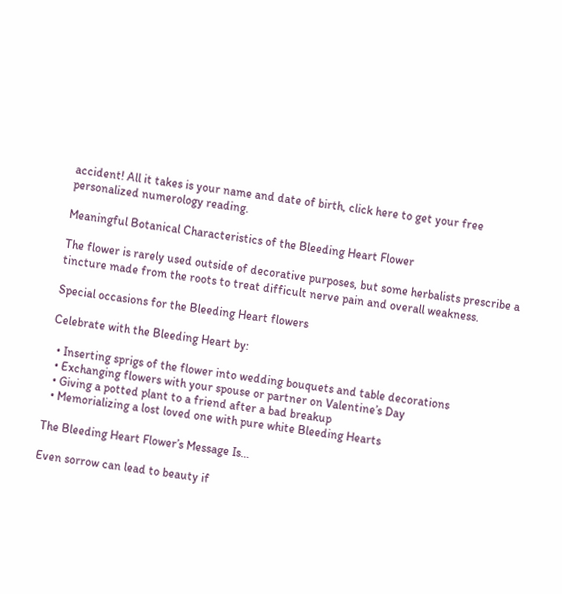accident! All it takes is your name and date of birth, click here to get your free personalized numerology reading.

Meaningful Botanical Characteristics of the Bleeding Heart Flower

The flower is rarely used outside of decorative purposes, but some herbalists prescribe a tincture made from the roots to treat difficult nerve pain and overall weakness.

Special occasions for the Bleeding Heart flowers

Celebrate with the Bleeding Heart by:

  • Inserting sprigs of the flower into wedding bouquets and table decorations
  • Exchanging flowers with your spouse or partner on Valentine’s Day
  • Giving a potted plant to a friend after a bad breakup
  • Memorializing a lost loved one with pure white Bleeding Hearts

The Bleeding Heart Flower’s Message Is…

Even sorrow can lead to beauty if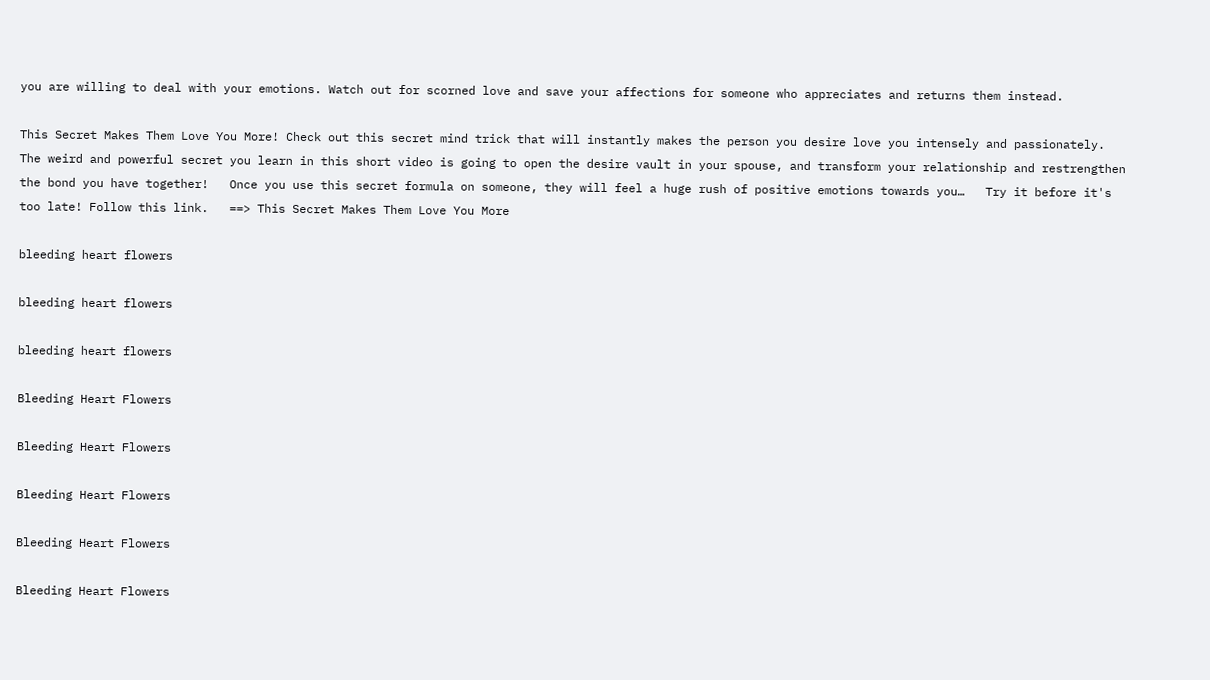you are willing to deal with your emotions. Watch out for scorned love and save your affections for someone who appreciates and returns them instead.

This Secret Makes Them Love You More! Check out this secret mind trick that will instantly makes the person you desire love you intensely and passionately.   The weird and powerful secret you learn in this short video is going to open the desire vault in your spouse, and transform your relationship and restrengthen the bond you have together!   Once you use this secret formula on someone, they will feel a huge rush of positive emotions towards you…   Try it before it's too late! Follow this link.   ==> This Secret Makes Them Love You More

bleeding heart flowers

bleeding heart flowers

bleeding heart flowers

Bleeding Heart Flowers

Bleeding Heart Flowers

Bleeding Heart Flowers

Bleeding Heart Flowers

Bleeding Heart Flowers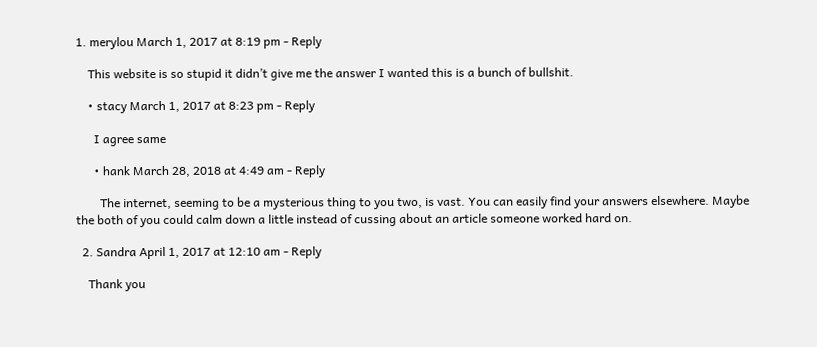1. merylou March 1, 2017 at 8:19 pm - Reply

    This website is so stupid it didn’t give me the answer I wanted this is a bunch of bullshit.

    • stacy March 1, 2017 at 8:23 pm - Reply

      I agree same

      • hank March 28, 2018 at 4:49 am - Reply

        The internet, seeming to be a mysterious thing to you two, is vast. You can easily find your answers elsewhere. Maybe the both of you could calm down a little instead of cussing about an article someone worked hard on.

  2. Sandra April 1, 2017 at 12:10 am - Reply

    Thank you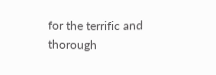for the terrific and thorough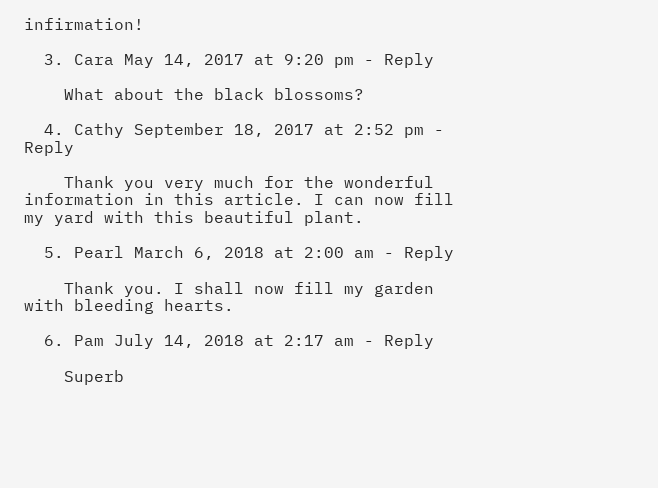infirmation!

  3. Cara May 14, 2017 at 9:20 pm - Reply

    What about the black blossoms?

  4. Cathy September 18, 2017 at 2:52 pm - Reply

    Thank you very much for the wonderful information in this article. I can now fill my yard with this beautiful plant.

  5. Pearl March 6, 2018 at 2:00 am - Reply

    Thank you. I shall now fill my garden with bleeding hearts.

  6. Pam July 14, 2018 at 2:17 am - Reply

    Superb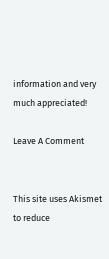information and very much appreciated!

Leave A Comment


This site uses Akismet to reduce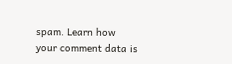spam. Learn how your comment data is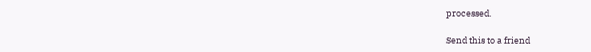processed.

Send this to a friend